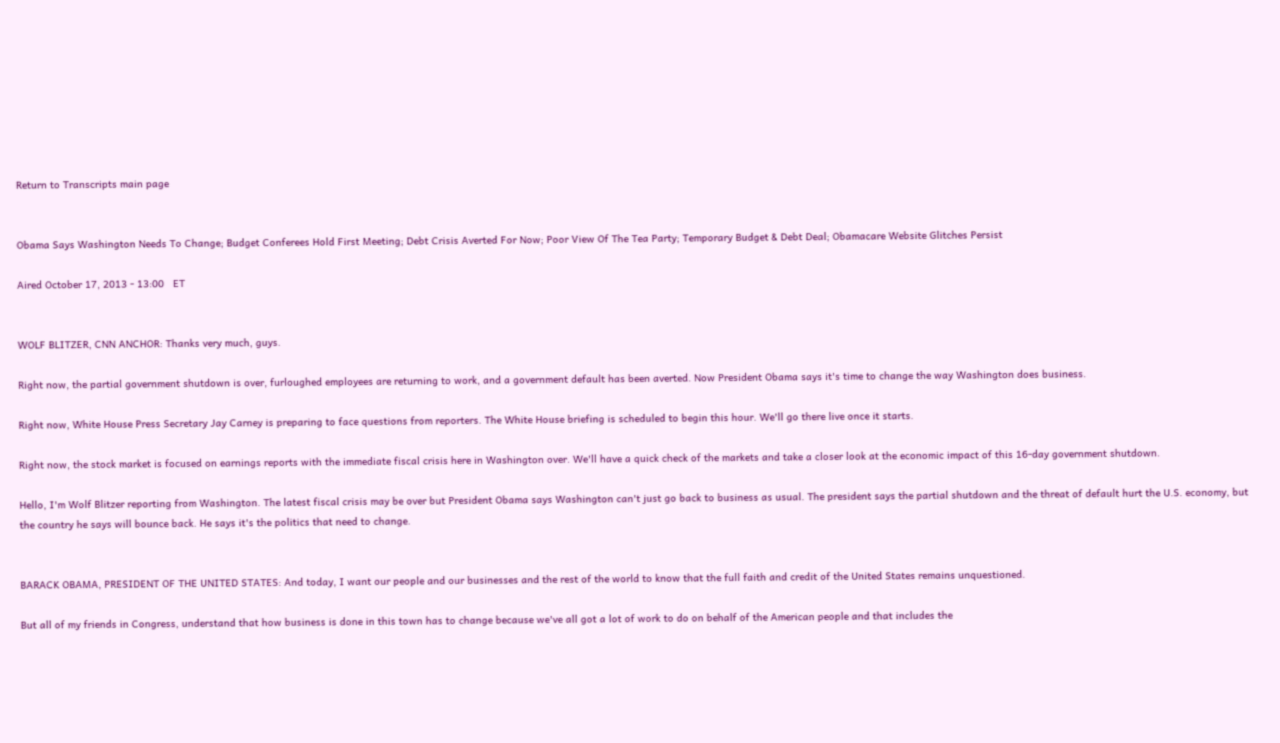Return to Transcripts main page


Obama Says Washington Needs To Change; Budget Conferees Hold First Meeting; Debt Crisis Averted For Now; Poor View Of The Tea Party; Temporary Budget & Debt Deal; Obamacare Website Glitches Persist

Aired October 17, 2013 - 13:00   ET


WOLF BLITZER, CNN ANCHOR: Thanks very much, guys.

Right now, the partial government shutdown is over, furloughed employees are returning to work, and a government default has been averted. Now President Obama says it's time to change the way Washington does business.

Right now, White House Press Secretary Jay Carney is preparing to face questions from reporters. The White House briefing is scheduled to begin this hour. We'll go there live once it starts.

Right now, the stock market is focused on earnings reports with the immediate fiscal crisis here in Washington over. We'll have a quick check of the markets and take a closer look at the economic impact of this 16-day government shutdown.

Hello, I'm Wolf Blitzer reporting from Washington. The latest fiscal crisis may be over but President Obama says Washington can't just go back to business as usual. The president says the partial shutdown and the threat of default hurt the U.S. economy, but the country he says will bounce back. He says it's the politics that need to change.


BARACK OBAMA, PRESIDENT OF THE UNITED STATES: And today, I want our people and our businesses and the rest of the world to know that the full faith and credit of the United States remains unquestioned.

But all of my friends in Congress, understand that how business is done in this town has to change because we've all got a lot of work to do on behalf of the American people and that includes the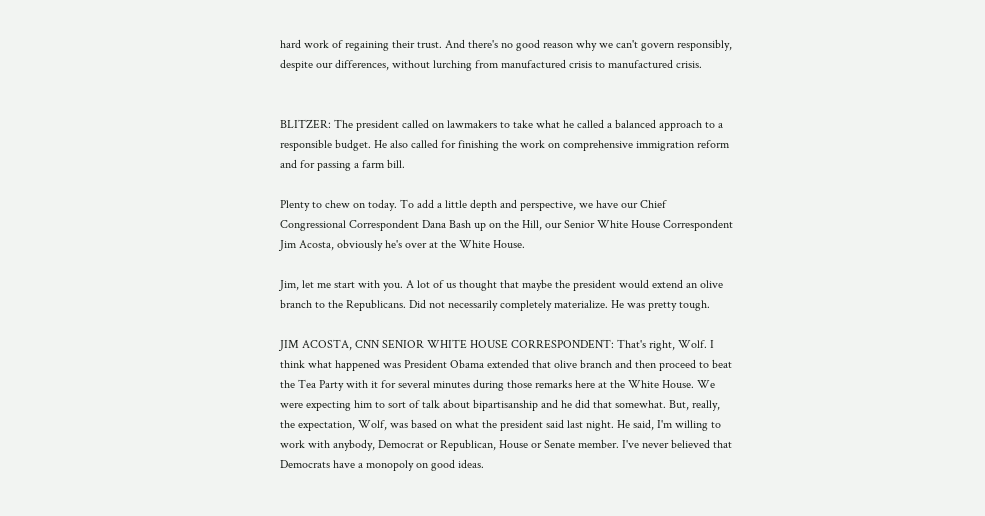hard work of regaining their trust. And there's no good reason why we can't govern responsibly, despite our differences, without lurching from manufactured crisis to manufactured crisis.


BLITZER: The president called on lawmakers to take what he called a balanced approach to a responsible budget. He also called for finishing the work on comprehensive immigration reform and for passing a farm bill.

Plenty to chew on today. To add a little depth and perspective, we have our Chief Congressional Correspondent Dana Bash up on the Hill, our Senior White House Correspondent Jim Acosta, obviously he's over at the White House.

Jim, let me start with you. A lot of us thought that maybe the president would extend an olive branch to the Republicans. Did not necessarily completely materialize. He was pretty tough.

JIM ACOSTA, CNN SENIOR WHITE HOUSE CORRESPONDENT: That's right, Wolf. I think what happened was President Obama extended that olive branch and then proceed to beat the Tea Party with it for several minutes during those remarks here at the White House. We were expecting him to sort of talk about bipartisanship and he did that somewhat. But, really, the expectation, Wolf, was based on what the president said last night. He said, I'm willing to work with anybody, Democrat or Republican, House or Senate member. I've never believed that Democrats have a monopoly on good ideas.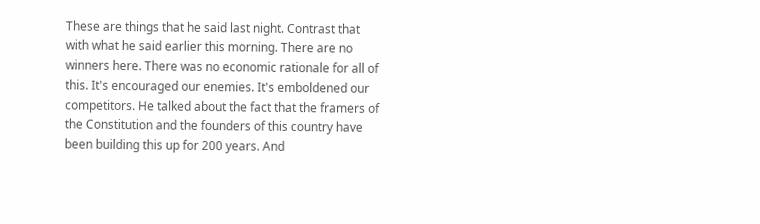These are things that he said last night. Contrast that with what he said earlier this morning. There are no winners here. There was no economic rationale for all of this. It's encouraged our enemies. It's emboldened our competitors. He talked about the fact that the framers of the Constitution and the founders of this country have been building this up for 200 years. And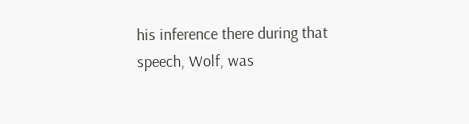his inference there during that speech, Wolf, was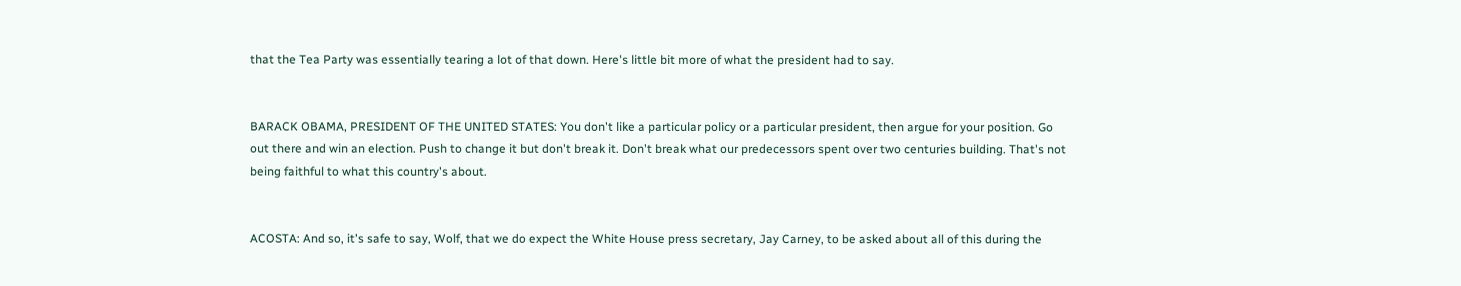that the Tea Party was essentially tearing a lot of that down. Here's little bit more of what the president had to say.


BARACK OBAMA, PRESIDENT OF THE UNITED STATES: You don't like a particular policy or a particular president, then argue for your position. Go out there and win an election. Push to change it but don't break it. Don't break what our predecessors spent over two centuries building. That's not being faithful to what this country's about.


ACOSTA: And so, it's safe to say, Wolf, that we do expect the White House press secretary, Jay Carney, to be asked about all of this during the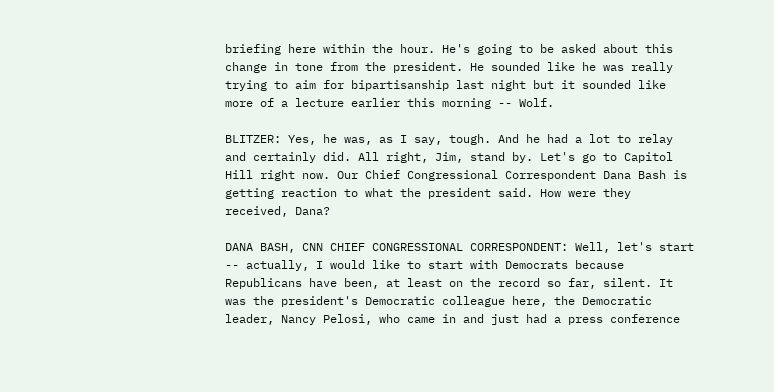briefing here within the hour. He's going to be asked about this change in tone from the president. He sounded like he was really trying to aim for bipartisanship last night but it sounded like more of a lecture earlier this morning -- Wolf.

BLITZER: Yes, he was, as I say, tough. And he had a lot to relay and certainly did. All right, Jim, stand by. Let's go to Capitol Hill right now. Our Chief Congressional Correspondent Dana Bash is getting reaction to what the president said. How were they received, Dana?

DANA BASH, CNN CHIEF CONGRESSIONAL CORRESPONDENT: Well, let's start -- actually, I would like to start with Democrats because Republicans have been, at least on the record so far, silent. It was the president's Democratic colleague here, the Democratic leader, Nancy Pelosi, who came in and just had a press conference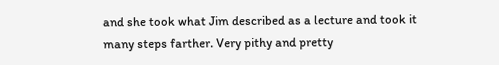and she took what Jim described as a lecture and took it many steps farther. Very pithy and pretty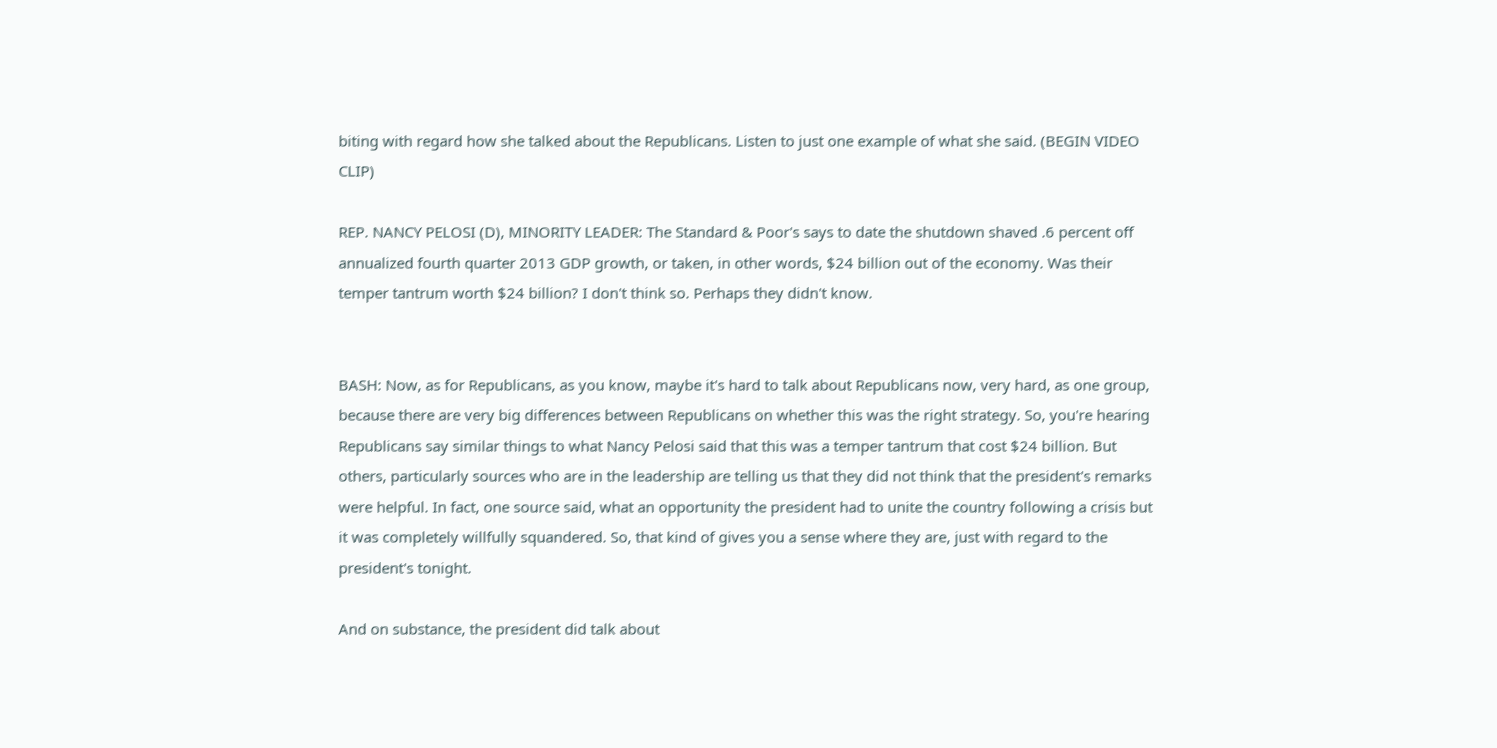biting with regard how she talked about the Republicans. Listen to just one example of what she said. (BEGIN VIDEO CLIP)

REP. NANCY PELOSI (D), MINORITY LEADER: The Standard & Poor's says to date the shutdown shaved .6 percent off annualized fourth quarter 2013 GDP growth, or taken, in other words, $24 billion out of the economy. Was their temper tantrum worth $24 billion? I don't think so. Perhaps they didn't know.


BASH: Now, as for Republicans, as you know, maybe it's hard to talk about Republicans now, very hard, as one group, because there are very big differences between Republicans on whether this was the right strategy. So, you're hearing Republicans say similar things to what Nancy Pelosi said that this was a temper tantrum that cost $24 billion. But others, particularly sources who are in the leadership are telling us that they did not think that the president's remarks were helpful. In fact, one source said, what an opportunity the president had to unite the country following a crisis but it was completely willfully squandered. So, that kind of gives you a sense where they are, just with regard to the president's tonight.

And on substance, the president did talk about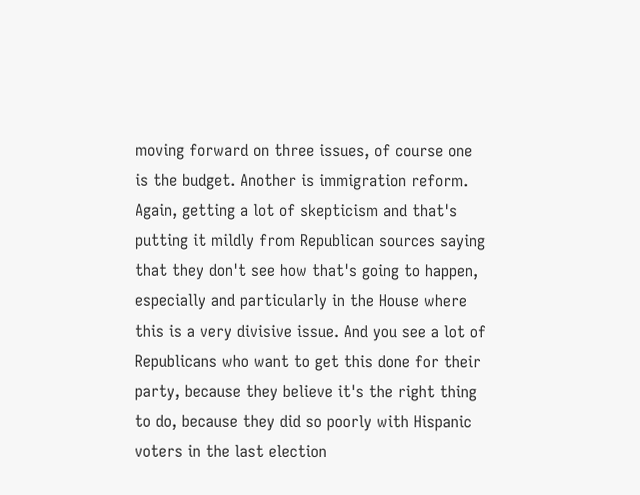moving forward on three issues, of course one is the budget. Another is immigration reform. Again, getting a lot of skepticism and that's putting it mildly from Republican sources saying that they don't see how that's going to happen, especially and particularly in the House where this is a very divisive issue. And you see a lot of Republicans who want to get this done for their party, because they believe it's the right thing to do, because they did so poorly with Hispanic voters in the last election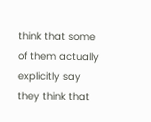think that some of them actually explicitly say they think that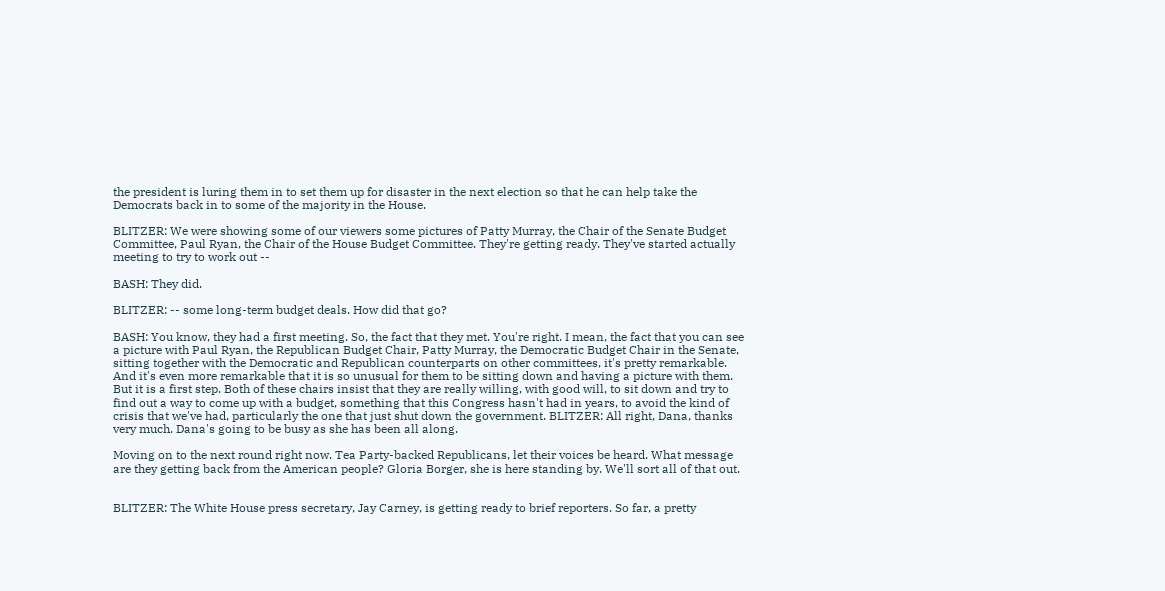the president is luring them in to set them up for disaster in the next election so that he can help take the Democrats back in to some of the majority in the House.

BLITZER: We were showing some of our viewers some pictures of Patty Murray, the Chair of the Senate Budget Committee, Paul Ryan, the Chair of the House Budget Committee. They're getting ready. They've started actually meeting to try to work out --

BASH: They did.

BLITZER: -- some long-term budget deals. How did that go?

BASH: You know, they had a first meeting. So, the fact that they met. You're right. I mean, the fact that you can see a picture with Paul Ryan, the Republican Budget Chair, Patty Murray, the Democratic Budget Chair in the Senate, sitting together with the Democratic and Republican counterparts on other committees, it's pretty remarkable. And it's even more remarkable that it is so unusual for them to be sitting down and having a picture with them. But it is a first step. Both of these chairs insist that they are really willing, with good will, to sit down and try to find out a way to come up with a budget, something that this Congress hasn't had in years, to avoid the kind of crisis that we've had, particularly the one that just shut down the government. BLITZER: All right, Dana, thanks very much. Dana's going to be busy as she has been all along.

Moving on to the next round right now. Tea Party-backed Republicans, let their voices be heard. What message are they getting back from the American people? Gloria Borger, she is here standing by. We'll sort all of that out.


BLITZER: The White House press secretary, Jay Carney, is getting ready to brief reporters. So far, a pretty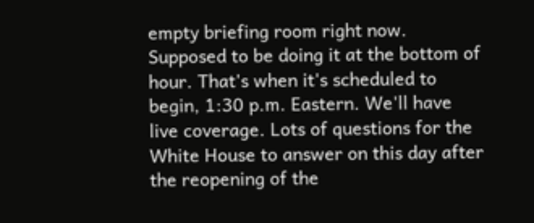empty briefing room right now. Supposed to be doing it at the bottom of hour. That's when it's scheduled to begin, 1:30 p.m. Eastern. We'll have live coverage. Lots of questions for the White House to answer on this day after the reopening of the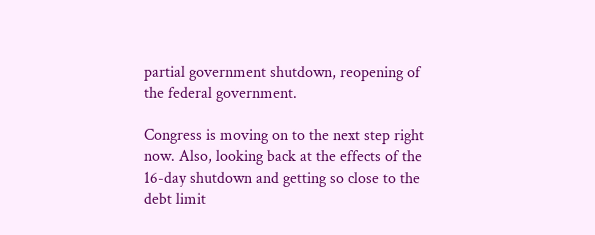partial government shutdown, reopening of the federal government.

Congress is moving on to the next step right now. Also, looking back at the effects of the 16-day shutdown and getting so close to the debt limit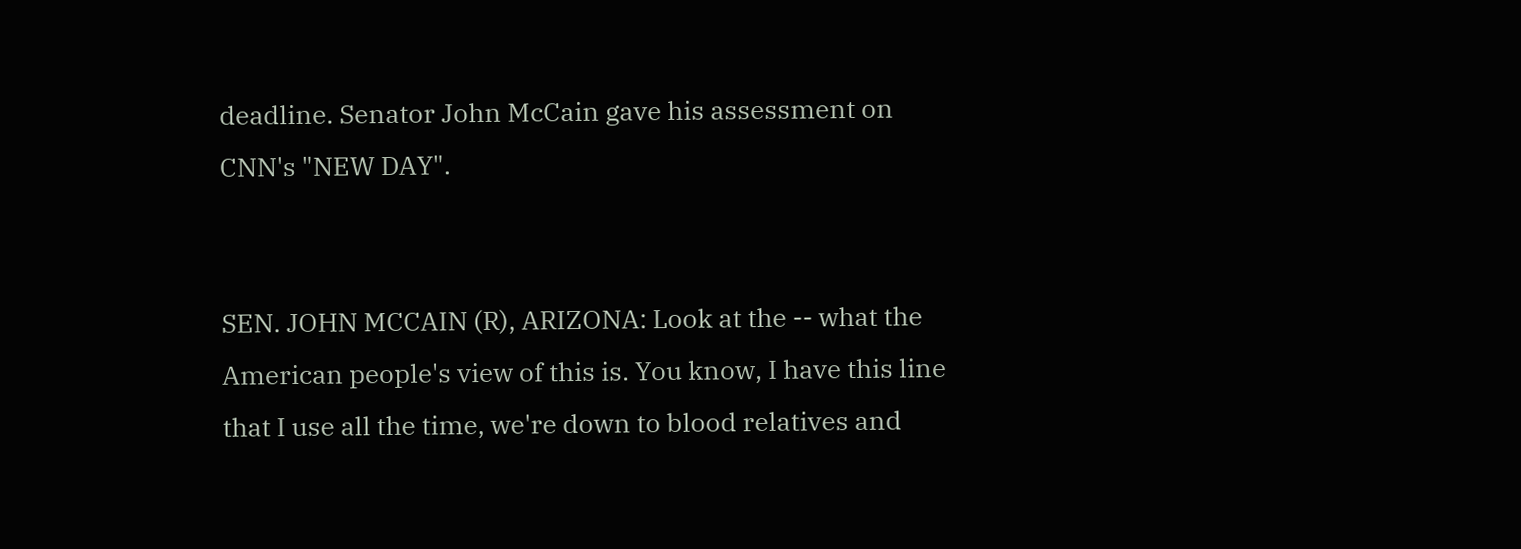deadline. Senator John McCain gave his assessment on CNN's "NEW DAY".


SEN. JOHN MCCAIN (R), ARIZONA: Look at the -- what the American people's view of this is. You know, I have this line that I use all the time, we're down to blood relatives and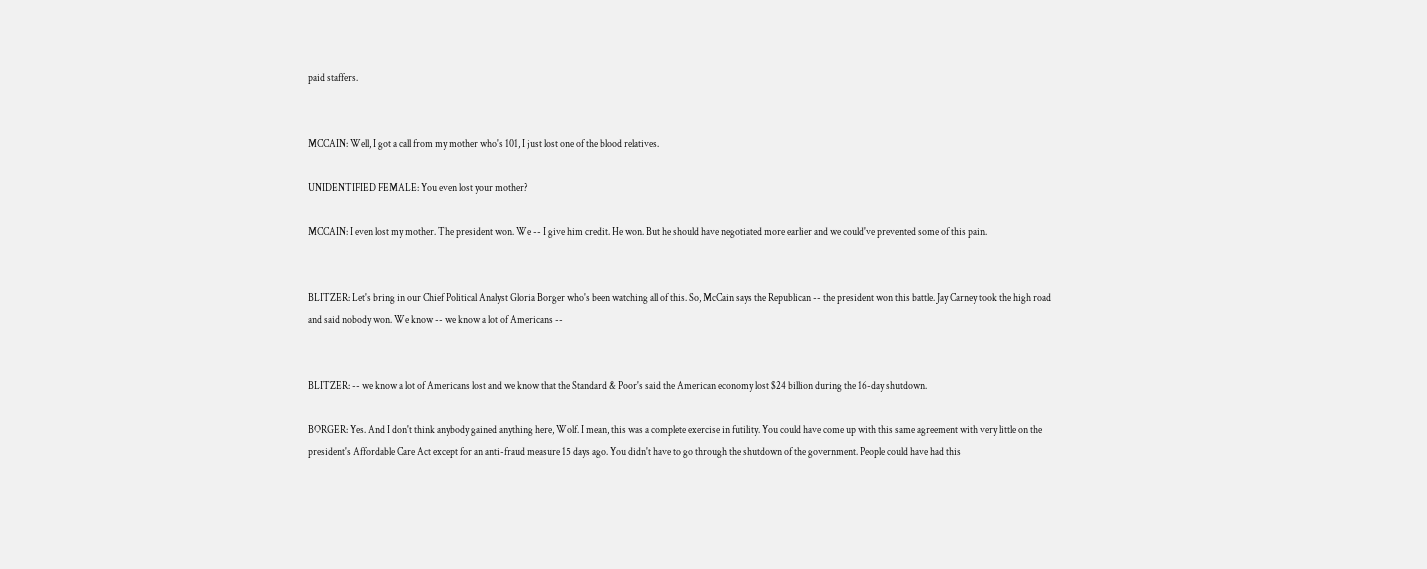paid staffers.


MCCAIN: Well, I got a call from my mother who's 101, I just lost one of the blood relatives.

UNIDENTIFIED FEMALE: You even lost your mother?

MCCAIN: I even lost my mother. The president won. We -- I give him credit. He won. But he should have negotiated more earlier and we could've prevented some of this pain.


BLITZER: Let's bring in our Chief Political Analyst Gloria Borger who's been watching all of this. So, McCain says the Republican -- the president won this battle. Jay Carney took the high road and said nobody won. We know -- we know a lot of Americans --


BLITZER: -- we know a lot of Americans lost and we know that the Standard & Poor's said the American economy lost $24 billion during the 16-day shutdown.

BORGER: Yes. And I don't think anybody gained anything here, Wolf. I mean, this was a complete exercise in futility. You could have come up with this same agreement with very little on the president's Affordable Care Act except for an anti-fraud measure 15 days ago. You didn't have to go through the shutdown of the government. People could have had this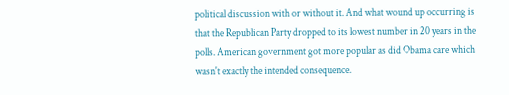political discussion with or without it. And what wound up occurring is that the Republican Party dropped to its lowest number in 20 years in the polls. American government got more popular as did Obama care which wasn't exactly the intended consequence.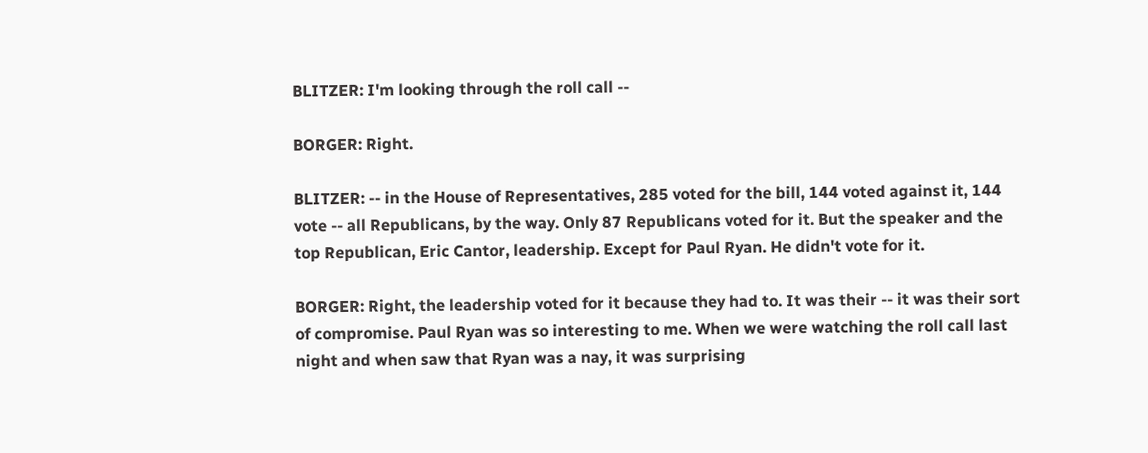BLITZER: I'm looking through the roll call --

BORGER: Right.

BLITZER: -- in the House of Representatives, 285 voted for the bill, 144 voted against it, 144 vote -- all Republicans, by the way. Only 87 Republicans voted for it. But the speaker and the top Republican, Eric Cantor, leadership. Except for Paul Ryan. He didn't vote for it.

BORGER: Right, the leadership voted for it because they had to. It was their -- it was their sort of compromise. Paul Ryan was so interesting to me. When we were watching the roll call last night and when saw that Ryan was a nay, it was surprising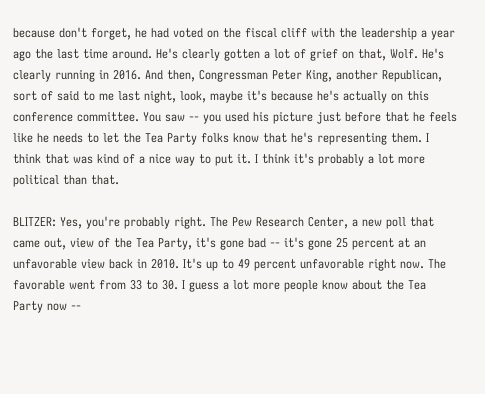because don't forget, he had voted on the fiscal cliff with the leadership a year ago the last time around. He's clearly gotten a lot of grief on that, Wolf. He's clearly running in 2016. And then, Congressman Peter King, another Republican, sort of said to me last night, look, maybe it's because he's actually on this conference committee. You saw -- you used his picture just before that he feels like he needs to let the Tea Party folks know that he's representing them. I think that was kind of a nice way to put it. I think it's probably a lot more political than that.

BLITZER: Yes, you're probably right. The Pew Research Center, a new poll that came out, view of the Tea Party, it's gone bad -- it's gone 25 percent at an unfavorable view back in 2010. It's up to 49 percent unfavorable right now. The favorable went from 33 to 30. I guess a lot more people know about the Tea Party now --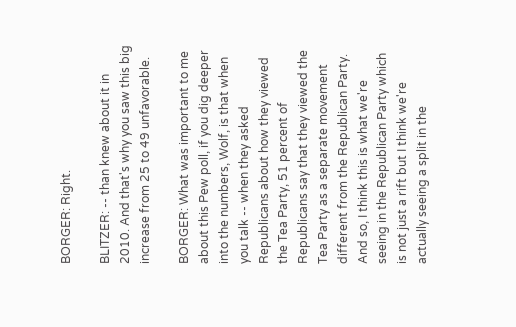BORGER: Right.

BLITZER: -- than knew about it in 2010. And that's why you saw this big increase from 25 to 49 unfavorable.

BORGER: What was important to me about this Pew poll, if you dig deeper into the numbers, Wolf, is that when you talk -- when they asked Republicans about how they viewed the Tea Party, 51 percent of Republicans say that they viewed the Tea Party as a separate movement different from the Republican Party. And so, I think this is what we're seeing in the Republican Party which is not just a rift but I think we're actually seeing a split in the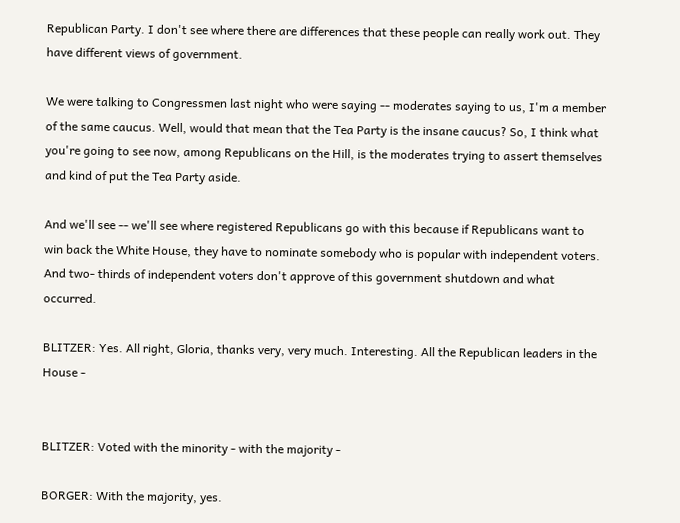Republican Party. I don't see where there are differences that these people can really work out. They have different views of government.

We were talking to Congressmen last night who were saying -- moderates saying to us, I'm a member of the same caucus. Well, would that mean that the Tea Party is the insane caucus? So, I think what you're going to see now, among Republicans on the Hill, is the moderates trying to assert themselves and kind of put the Tea Party aside.

And we'll see -- we'll see where registered Republicans go with this because if Republicans want to win back the White House, they have to nominate somebody who is popular with independent voters. And two- thirds of independent voters don't approve of this government shutdown and what occurred.

BLITZER: Yes. All right, Gloria, thanks very, very much. Interesting. All the Republican leaders in the House -


BLITZER: Voted with the minority - with the majority -

BORGER: With the majority, yes.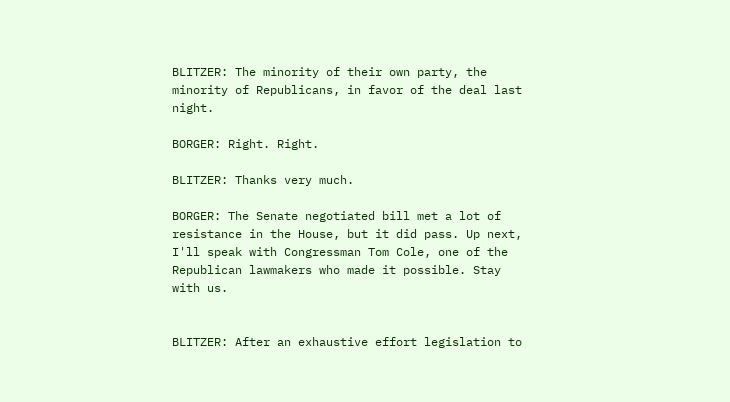BLITZER: The minority of their own party, the minority of Republicans, in favor of the deal last night.

BORGER: Right. Right.

BLITZER: Thanks very much.

BORGER: The Senate negotiated bill met a lot of resistance in the House, but it did pass. Up next, I'll speak with Congressman Tom Cole, one of the Republican lawmakers who made it possible. Stay with us.


BLITZER: After an exhaustive effort legislation to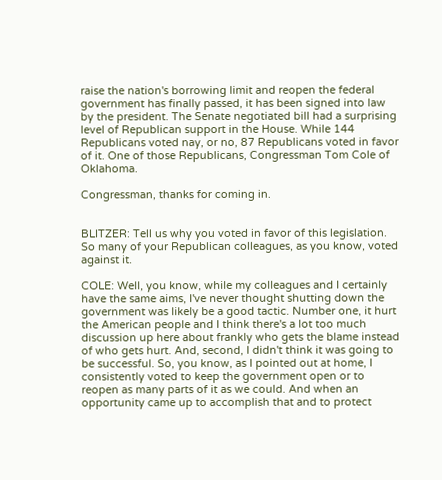raise the nation's borrowing limit and reopen the federal government has finally passed, it has been signed into law by the president. The Senate negotiated bill had a surprising level of Republican support in the House. While 144 Republicans voted nay, or no, 87 Republicans voted in favor of it. One of those Republicans, Congressman Tom Cole of Oklahoma.

Congressman, thanks for coming in.


BLITZER: Tell us why you voted in favor of this legislation. So many of your Republican colleagues, as you know, voted against it.

COLE: Well, you know, while my colleagues and I certainly have the same aims, I've never thought shutting down the government was likely be a good tactic. Number one, it hurt the American people and I think there's a lot too much discussion up here about frankly who gets the blame instead of who gets hurt. And, second, I didn't think it was going to be successful. So, you know, as I pointed out at home, I consistently voted to keep the government open or to reopen as many parts of it as we could. And when an opportunity came up to accomplish that and to protect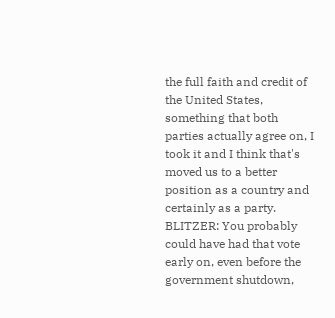the full faith and credit of the United States, something that both parties actually agree on, I took it and I think that's moved us to a better position as a country and certainly as a party. BLITZER: You probably could have had that vote early on, even before the government shutdown,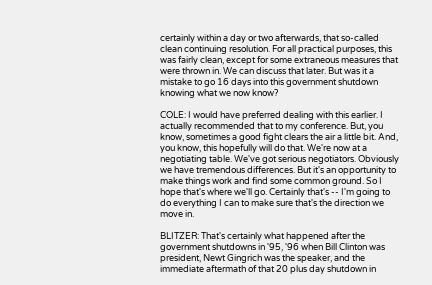certainly within a day or two afterwards, that so-called clean continuing resolution. For all practical purposes, this was fairly clean, except for some extraneous measures that were thrown in. We can discuss that later. But was it a mistake to go 16 days into this government shutdown knowing what we now know?

COLE: I would have preferred dealing with this earlier. I actually recommended that to my conference. But, you know, sometimes a good fight clears the air a little bit. And, you know, this hopefully will do that. We're now at a negotiating table. We've got serious negotiators. Obviously we have tremendous differences. But it's an opportunity to make things work and find some common ground. So I hope that's where we'll go. Certainly that's -- I'm going to do everything I can to make sure that's the direction we move in.

BLITZER: That's certainly what happened after the government shutdowns in '95, '96 when Bill Clinton was president, Newt Gingrich was the speaker, and the immediate aftermath of that 20 plus day shutdown in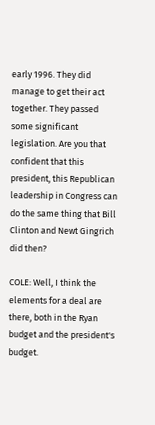early 1996. They did manage to get their act together. They passed some significant legislation. Are you that confident that this president, this Republican leadership in Congress can do the same thing that Bill Clinton and Newt Gingrich did then?

COLE: Well, I think the elements for a deal are there, both in the Ryan budget and the president's budget.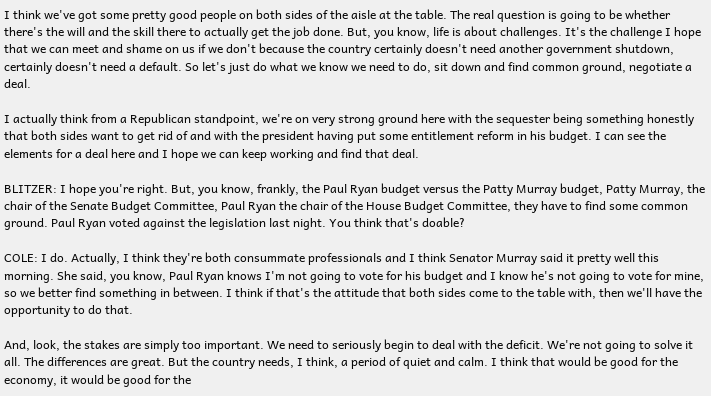I think we've got some pretty good people on both sides of the aisle at the table. The real question is going to be whether there's the will and the skill there to actually get the job done. But, you know, life is about challenges. It's the challenge I hope that we can meet and shame on us if we don't because the country certainly doesn't need another government shutdown, certainly doesn't need a default. So let's just do what we know we need to do, sit down and find common ground, negotiate a deal.

I actually think from a Republican standpoint, we're on very strong ground here with the sequester being something honestly that both sides want to get rid of and with the president having put some entitlement reform in his budget. I can see the elements for a deal here and I hope we can keep working and find that deal.

BLITZER: I hope you're right. But, you know, frankly, the Paul Ryan budget versus the Patty Murray budget, Patty Murray, the chair of the Senate Budget Committee, Paul Ryan the chair of the House Budget Committee, they have to find some common ground. Paul Ryan voted against the legislation last night. You think that's doable?

COLE: I do. Actually, I think they're both consummate professionals and I think Senator Murray said it pretty well this morning. She said, you know, Paul Ryan knows I'm not going to vote for his budget and I know he's not going to vote for mine, so we better find something in between. I think if that's the attitude that both sides come to the table with, then we'll have the opportunity to do that.

And, look, the stakes are simply too important. We need to seriously begin to deal with the deficit. We're not going to solve it all. The differences are great. But the country needs, I think, a period of quiet and calm. I think that would be good for the economy, it would be good for the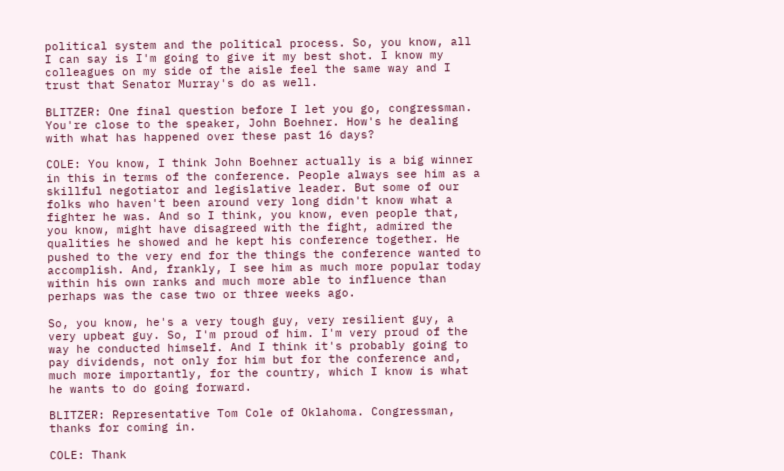political system and the political process. So, you know, all I can say is I'm going to give it my best shot. I know my colleagues on my side of the aisle feel the same way and I trust that Senator Murray's do as well.

BLITZER: One final question before I let you go, congressman. You're close to the speaker, John Boehner. How's he dealing with what has happened over these past 16 days?

COLE: You know, I think John Boehner actually is a big winner in this in terms of the conference. People always see him as a skillful negotiator and legislative leader. But some of our folks who haven't been around very long didn't know what a fighter he was. And so I think, you know, even people that, you know, might have disagreed with the fight, admired the qualities he showed and he kept his conference together. He pushed to the very end for the things the conference wanted to accomplish. And, frankly, I see him as much more popular today within his own ranks and much more able to influence than perhaps was the case two or three weeks ago.

So, you know, he's a very tough guy, very resilient guy, a very upbeat guy. So, I'm proud of him. I'm very proud of the way he conducted himself. And I think it's probably going to pay dividends, not only for him but for the conference and, much more importantly, for the country, which I know is what he wants to do going forward.

BLITZER: Representative Tom Cole of Oklahoma. Congressman, thanks for coming in.

COLE: Thank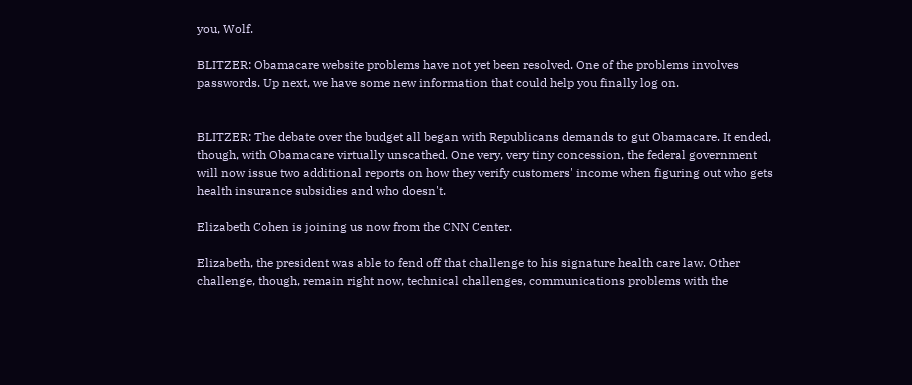you, Wolf.

BLITZER: Obamacare website problems have not yet been resolved. One of the problems involves passwords. Up next, we have some new information that could help you finally log on.


BLITZER: The debate over the budget all began with Republicans demands to gut Obamacare. It ended, though, with Obamacare virtually unscathed. One very, very tiny concession, the federal government will now issue two additional reports on how they verify customers' income when figuring out who gets health insurance subsidies and who doesn't.

Elizabeth Cohen is joining us now from the CNN Center.

Elizabeth, the president was able to fend off that challenge to his signature health care law. Other challenge, though, remain right now, technical challenges, communications problems with the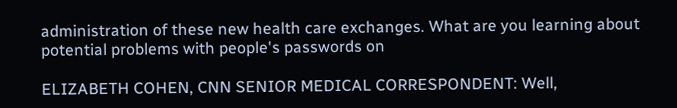administration of these new health care exchanges. What are you learning about potential problems with people's passwords on

ELIZABETH COHEN, CNN SENIOR MEDICAL CORRESPONDENT: Well,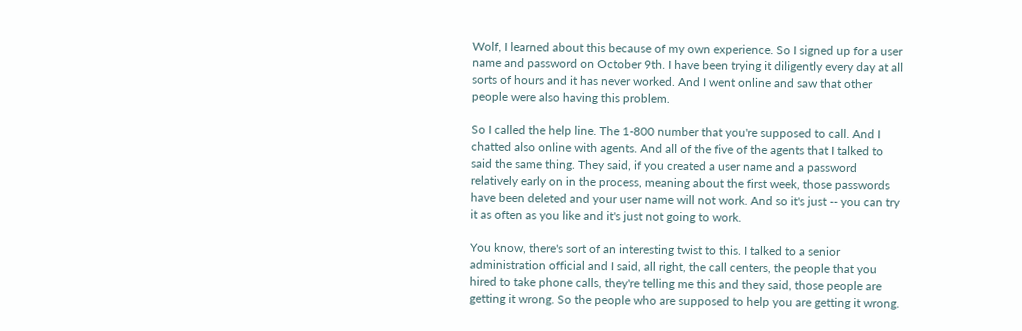Wolf, I learned about this because of my own experience. So I signed up for a user name and password on October 9th. I have been trying it diligently every day at all sorts of hours and it has never worked. And I went online and saw that other people were also having this problem.

So I called the help line. The 1-800 number that you're supposed to call. And I chatted also online with agents. And all of the five of the agents that I talked to said the same thing. They said, if you created a user name and a password relatively early on in the process, meaning about the first week, those passwords have been deleted and your user name will not work. And so it's just -- you can try it as often as you like and it's just not going to work.

You know, there's sort of an interesting twist to this. I talked to a senior administration official and I said, all right, the call centers, the people that you hired to take phone calls, they're telling me this and they said, those people are getting it wrong. So the people who are supposed to help you are getting it wrong.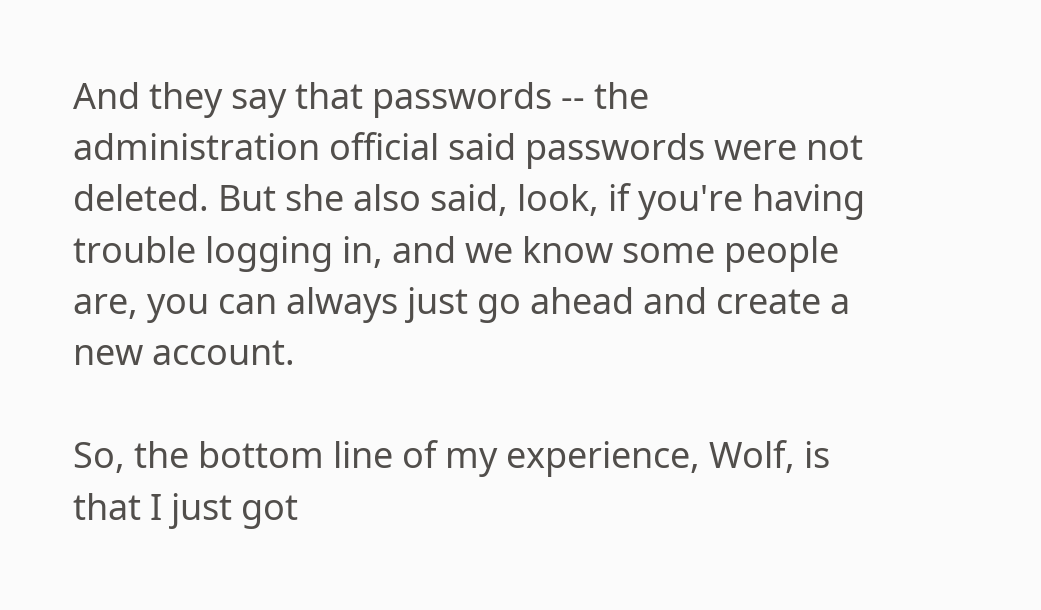And they say that passwords -- the administration official said passwords were not deleted. But she also said, look, if you're having trouble logging in, and we know some people are, you can always just go ahead and create a new account.

So, the bottom line of my experience, Wolf, is that I just got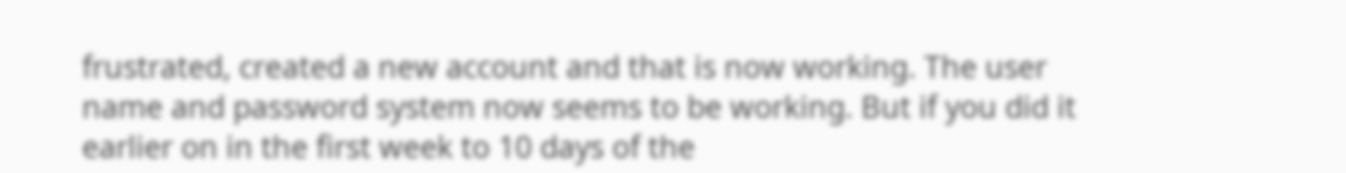frustrated, created a new account and that is now working. The user name and password system now seems to be working. But if you did it earlier on in the first week to 10 days of the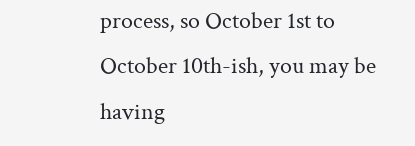process, so October 1st to October 10th-ish, you may be having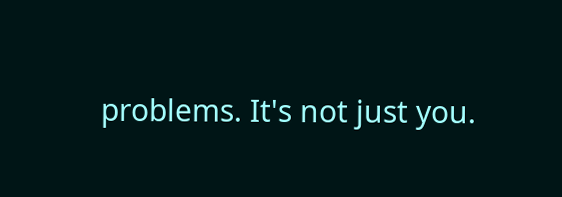problems. It's not just you.